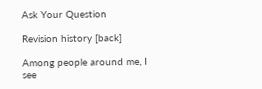Ask Your Question

Revision history [back]

Among people around me, I see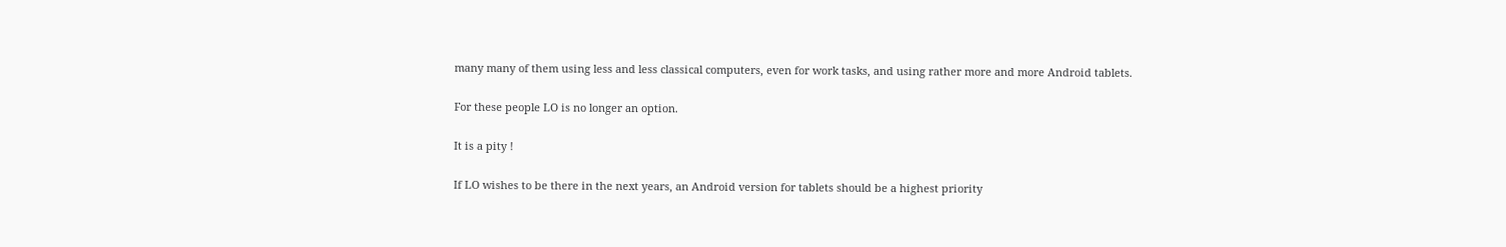many many of them using less and less classical computers, even for work tasks, and using rather more and more Android tablets.

For these people LO is no longer an option.

It is a pity !

If LO wishes to be there in the next years, an Android version for tablets should be a highest priority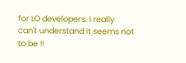for LO developers. I really can't understand it seems not to be !!